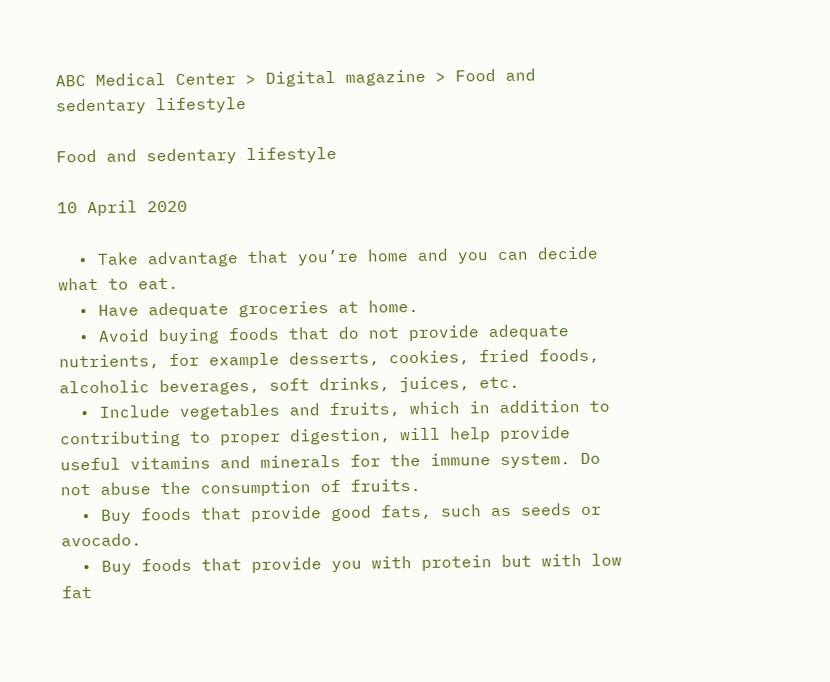ABC Medical Center > Digital magazine > Food and sedentary lifestyle

Food and sedentary lifestyle

10 April 2020

  • Take advantage that you’re home and you can decide what to eat.
  • Have adequate groceries at home.
  • Avoid buying foods that do not provide adequate nutrients, for example desserts, cookies, fried foods, alcoholic beverages, soft drinks, juices, etc.
  • Include vegetables and fruits, which in addition to contributing to proper digestion, will help provide useful vitamins and minerals for the immune system. Do not abuse the consumption of fruits.
  • Buy foods that provide good fats, such as seeds or avocado.
  • Buy foods that provide you with protein but with low fat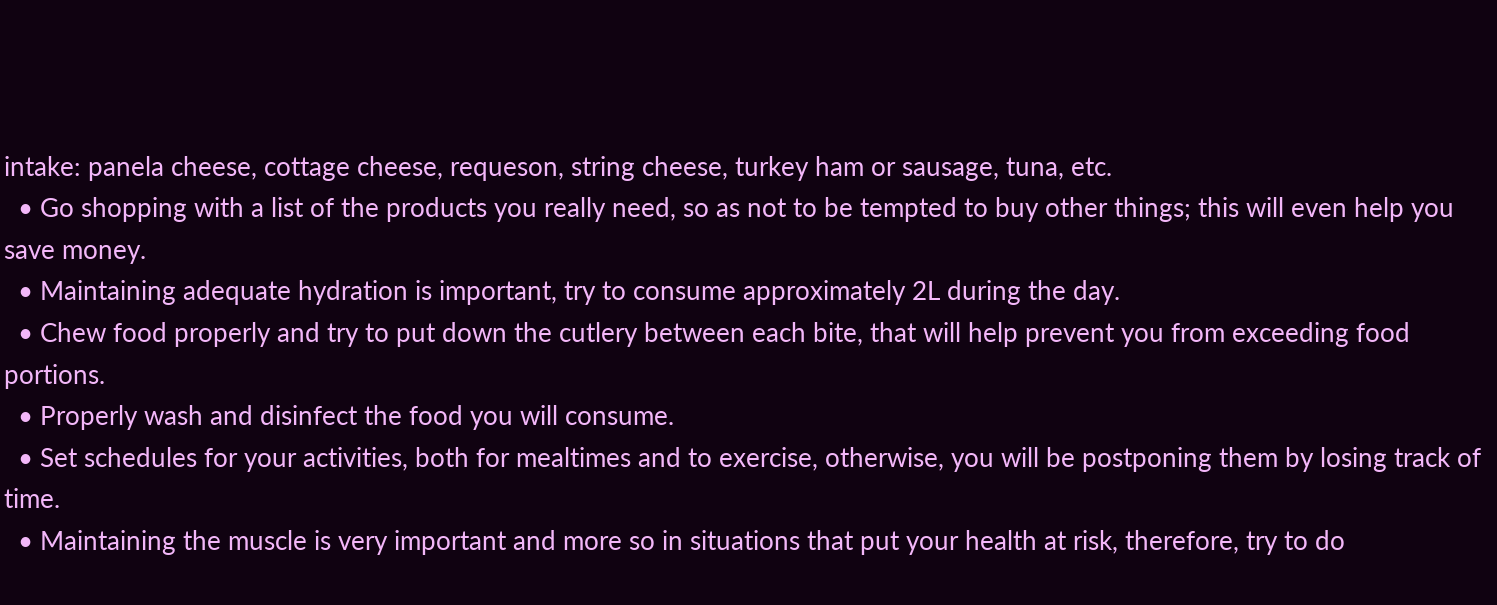intake: panela cheese, cottage cheese, requeson, string cheese, turkey ham or sausage, tuna, etc.
  • Go shopping with a list of the products you really need, so as not to be tempted to buy other things; this will even help you save money.
  • Maintaining adequate hydration is important, try to consume approximately 2L during the day.
  • Chew food properly and try to put down the cutlery between each bite, that will help prevent you from exceeding food portions.
  • Properly wash and disinfect the food you will consume.
  • Set schedules for your activities, both for mealtimes and to exercise, otherwise, you will be postponing them by losing track of time.
  • Maintaining the muscle is very important and more so in situations that put your health at risk, therefore, try to do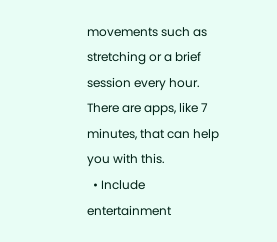movements such as stretching or a brief session every hour. There are apps, like 7 minutes, that can help you with this.
  • Include entertainment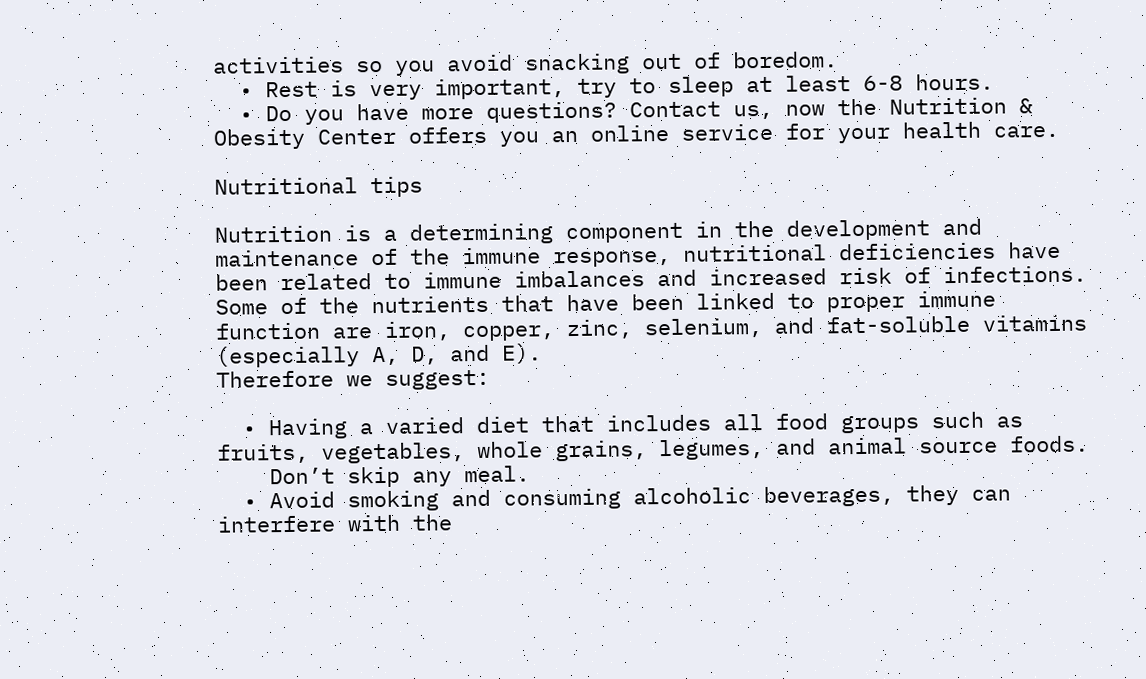activities so you avoid snacking out of boredom.
  • Rest is very important, try to sleep at least 6-8 hours.
  • Do you have more questions? Contact us, now the Nutrition & Obesity Center offers you an online service for your health care.

Nutritional tips

Nutrition is a determining component in the development and maintenance of the immune response, nutritional deficiencies have been related to immune imbalances and increased risk of infections.
Some of the nutrients that have been linked to proper immune function are iron, copper, zinc, selenium, and fat-soluble vitamins (especially A, D, and E).
Therefore we suggest:

  • Having a varied diet that includes all food groups such as fruits, vegetables, whole grains, legumes, and animal source foods.
    Don’t skip any meal.
  • Avoid smoking and consuming alcoholic beverages, they can interfere with the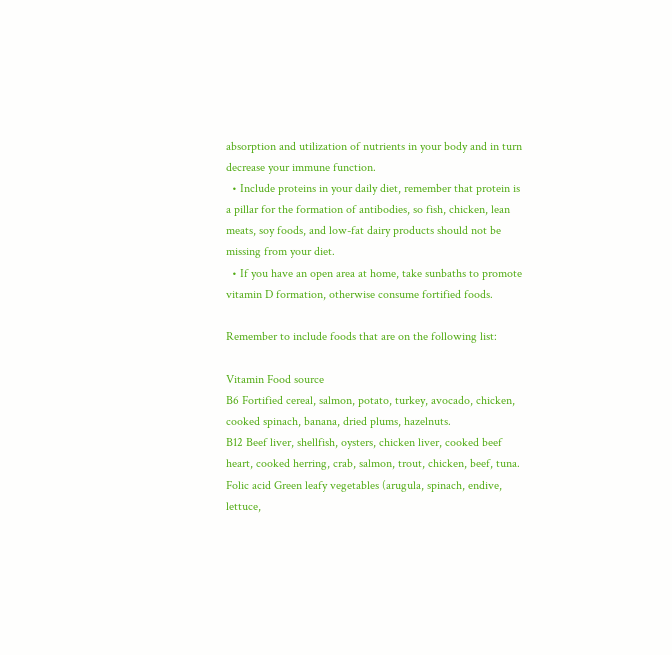absorption and utilization of nutrients in your body and in turn decrease your immune function.
  • Include proteins in your daily diet, remember that protein is a pillar for the formation of antibodies, so fish, chicken, lean meats, soy foods, and low-fat dairy products should not be missing from your diet.
  • If you have an open area at home, take sunbaths to promote vitamin D formation, otherwise consume fortified foods.

Remember to include foods that are on the following list:

Vitamin Food source
B6 Fortified cereal, salmon, potato, turkey, avocado, chicken, cooked spinach, banana, dried plums, hazelnuts.
B12 Beef liver, shellfish, oysters, chicken liver, cooked beef heart, cooked herring, crab, salmon, trout, chicken, beef, tuna.
Folic acid Green leafy vegetables (arugula, spinach, endive, lettuce,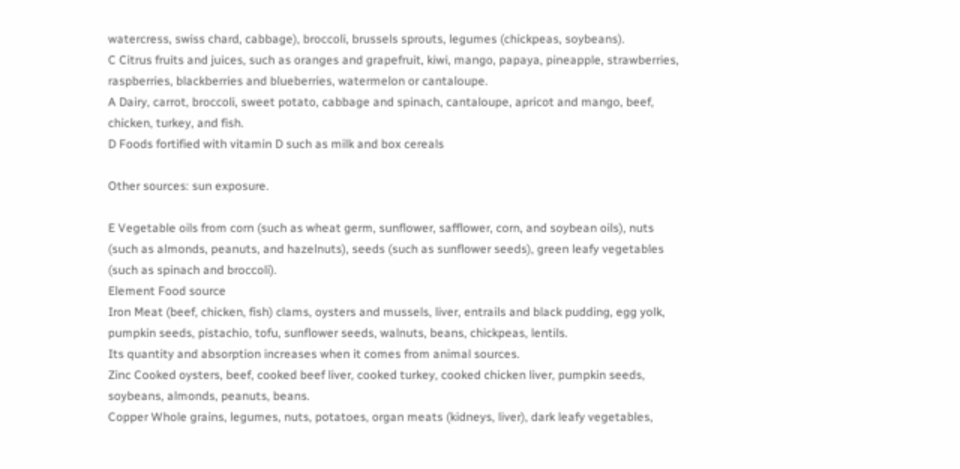watercress, swiss chard, cabbage), broccoli, brussels sprouts, legumes (chickpeas, soybeans).
C Citrus fruits and juices, such as oranges and grapefruit, kiwi, mango, papaya, pineapple, strawberries, raspberries, blackberries and blueberries, watermelon or cantaloupe.
A Dairy, carrot, broccoli, sweet potato, cabbage and spinach, cantaloupe, apricot and mango, beef, chicken, turkey, and fish.
D Foods fortified with vitamin D such as milk and box cereals

Other sources: sun exposure.

E Vegetable oils from corn (such as wheat germ, sunflower, safflower, corn, and soybean oils), nuts (such as almonds, peanuts, and hazelnuts), seeds (such as sunflower seeds), green leafy vegetables (such as spinach and broccoli).
Element Food source
Iron Meat (beef, chicken, fish) clams, oysters and mussels, liver, entrails and black pudding, egg yolk, pumpkin seeds, pistachio, tofu, sunflower seeds, walnuts, beans, chickpeas, lentils.
Its quantity and absorption increases when it comes from animal sources.
Zinc Cooked oysters, beef, cooked beef liver, cooked turkey, cooked chicken liver, pumpkin seeds, soybeans, almonds, peanuts, beans.
Copper Whole grains, legumes, nuts, potatoes, organ meats (kidneys, liver), dark leafy vegetables,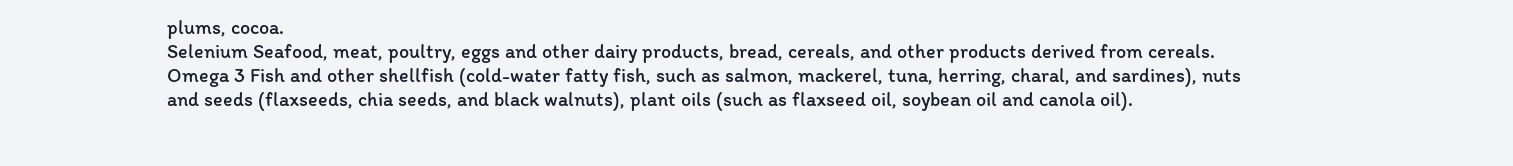plums, cocoa.
Selenium Seafood, meat, poultry, eggs and other dairy products, bread, cereals, and other products derived from cereals.
Omega 3 Fish and other shellfish (cold-water fatty fish, such as salmon, mackerel, tuna, herring, charal, and sardines), nuts and seeds (flaxseeds, chia seeds, and black walnuts), plant oils (such as flaxseed oil, soybean oil and canola oil).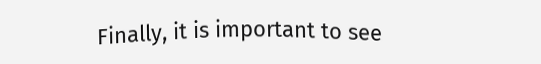Finally, it is important to see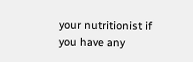your nutritionist if you have any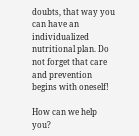doubts, that way you can have an individualized nutritional plan. Do not forget that care and prevention begins with oneself!

How can we help you?